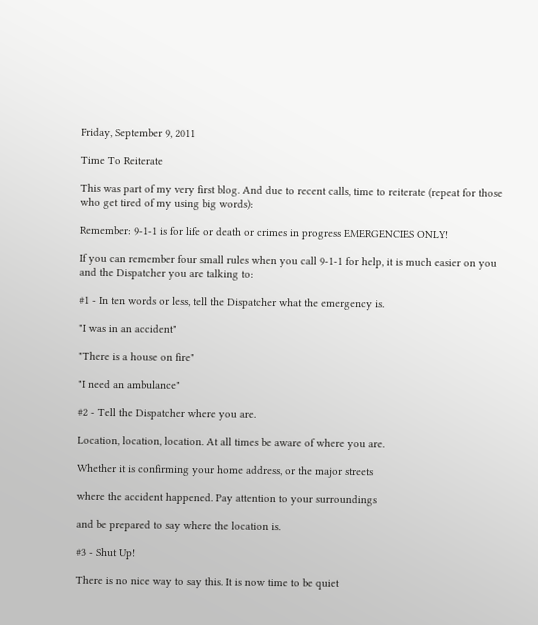Friday, September 9, 2011

Time To Reiterate

This was part of my very first blog. And due to recent calls, time to reiterate (repeat for those who get tired of my using big words):

Remember: 9-1-1 is for life or death or crimes in progress EMERGENCIES ONLY!

If you can remember four small rules when you call 9-1-1 for help, it is much easier on you and the Dispatcher you are talking to:

#1 - In ten words or less, tell the Dispatcher what the emergency is.

"I was in an accident"

"There is a house on fire"

"I need an ambulance"

#2 - Tell the Dispatcher where you are.

Location, location, location. At all times be aware of where you are.

Whether it is confirming your home address, or the major streets

where the accident happened. Pay attention to your surroundings

and be prepared to say where the location is.

#3 - Shut Up!

There is no nice way to say this. It is now time to be quiet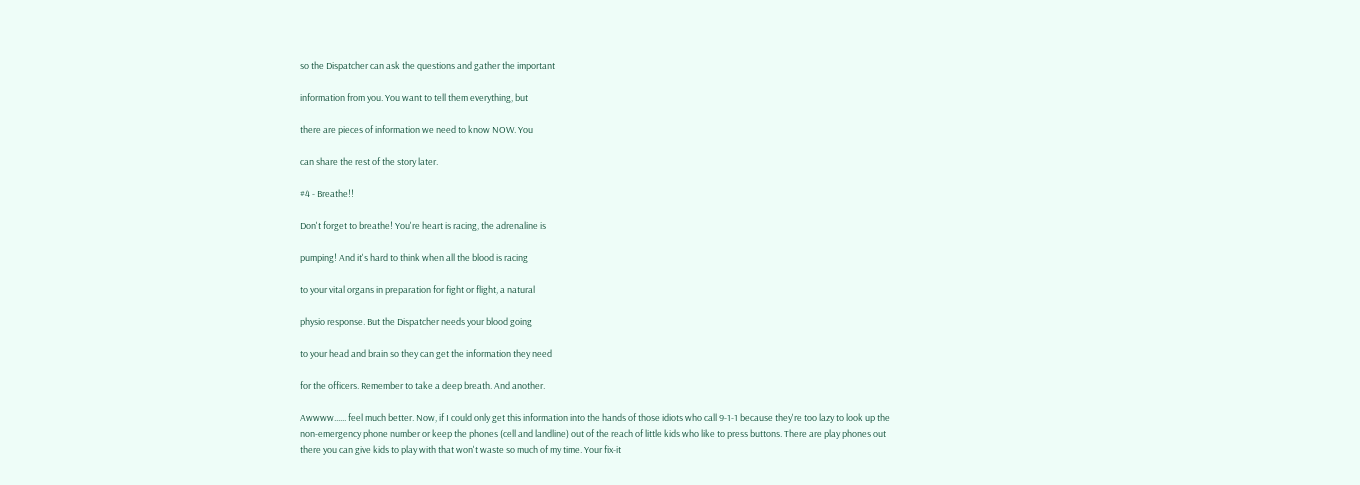so the Dispatcher can ask the questions and gather the important

information from you. You want to tell them everything, but

there are pieces of information we need to know NOW. You

can share the rest of the story later.

#4 - Breathe!!

Don't forget to breathe! You're heart is racing, the adrenaline is

pumping! And it's hard to think when all the blood is racing

to your vital organs in preparation for fight or flight, a natural

physio response. But the Dispatcher needs your blood going

to your head and brain so they can get the information they need

for the officers. Remember to take a deep breath. And another.

Awwww...... feel much better. Now, if I could only get this information into the hands of those idiots who call 9-1-1 because they're too lazy to look up the non-emergency phone number or keep the phones (cell and landline) out of the reach of little kids who like to press buttons. There are play phones out there you can give kids to play with that won't waste so much of my time. Your fix-it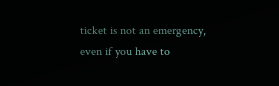ticket is not an emergency, even if you have to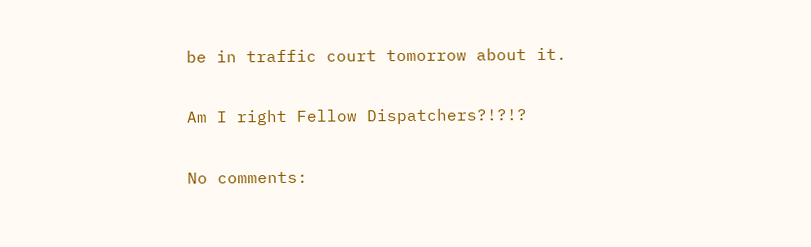be in traffic court tomorrow about it.

Am I right Fellow Dispatchers?!?!?

No comments: